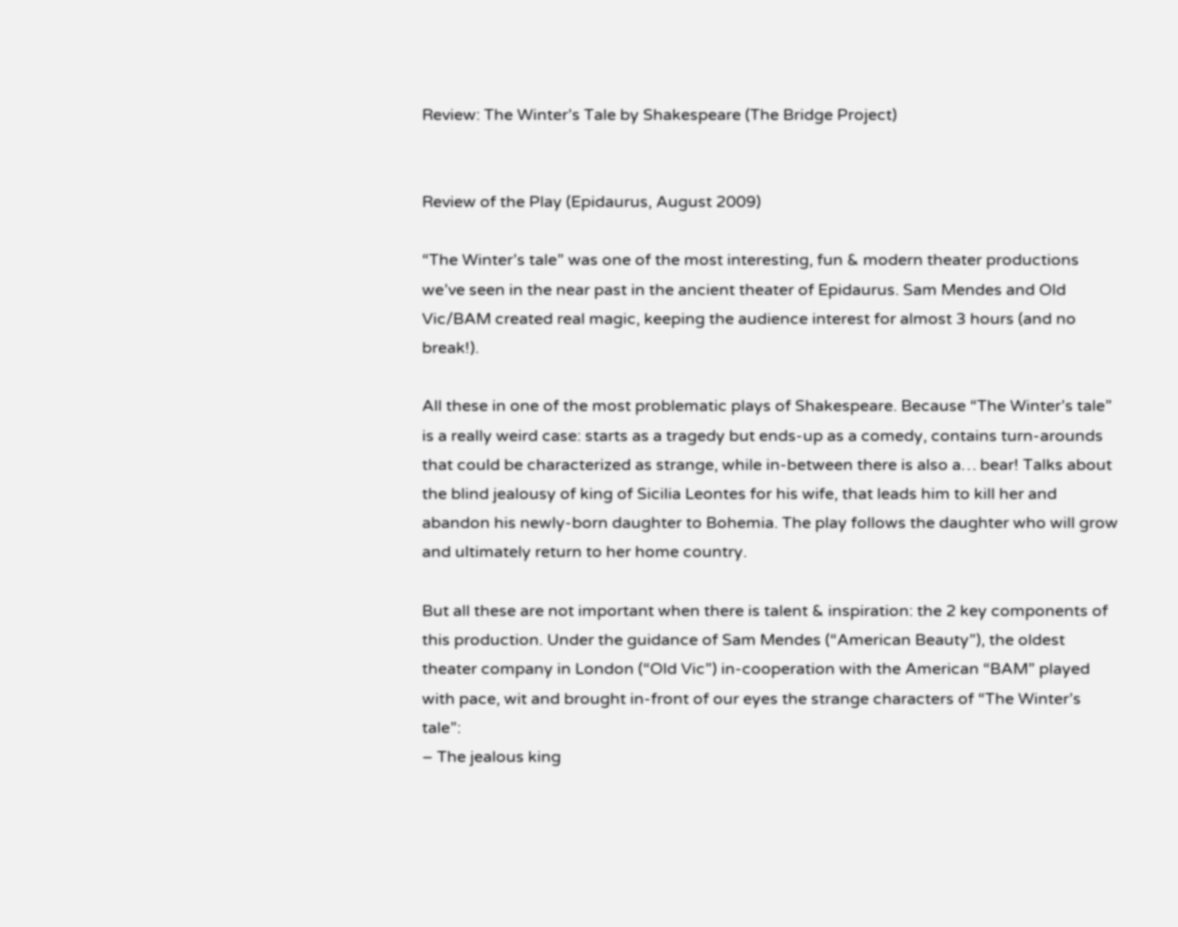Review: The Winter’s Tale by Shakespeare (The Bridge Project)


Review of the Play (Epidaurus, August 2009)

“The Winter’s tale” was one of the most interesting, fun & modern theater productions we’ve seen in the near past in the ancient theater of Epidaurus. Sam Mendes and Old Vic/BAM created real magic, keeping the audience interest for almost 3 hours (and no break!).

All these in one of the most problematic plays of Shakespeare. Because “The Winter’s tale” is a really weird case: starts as a tragedy but ends-up as a comedy, contains turn-arounds that could be characterized as strange, while in-between there is also a… bear! Talks about the blind jealousy of king of Sicilia Leontes for his wife, that leads him to kill her and abandon his newly-born daughter to Bohemia. The play follows the daughter who will grow and ultimately return to her home country.

But all these are not important when there is talent & inspiration: the 2 key components of this production. Under the guidance of Sam Mendes (“American Beauty”), the oldest theater company in London (“Old Vic”) in-cooperation with the American “BAM” played with pace, wit and brought in-front of our eyes the strange characters of “The Winter’s tale”:
– The jealous king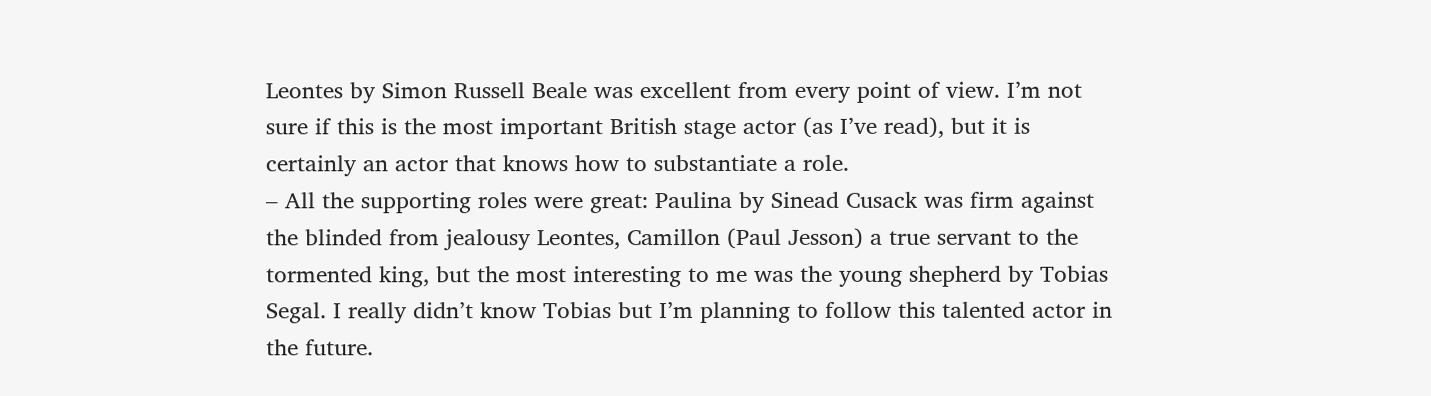Leontes by Simon Russell Beale was excellent from every point of view. I’m not sure if this is the most important British stage actor (as I’ve read), but it is certainly an actor that knows how to substantiate a role.
– All the supporting roles were great: Paulina by Sinead Cusack was firm against the blinded from jealousy Leontes, Camillon (Paul Jesson) a true servant to the tormented king, but the most interesting to me was the young shepherd by Tobias Segal. I really didn’t know Tobias but I’m planning to follow this talented actor in the future.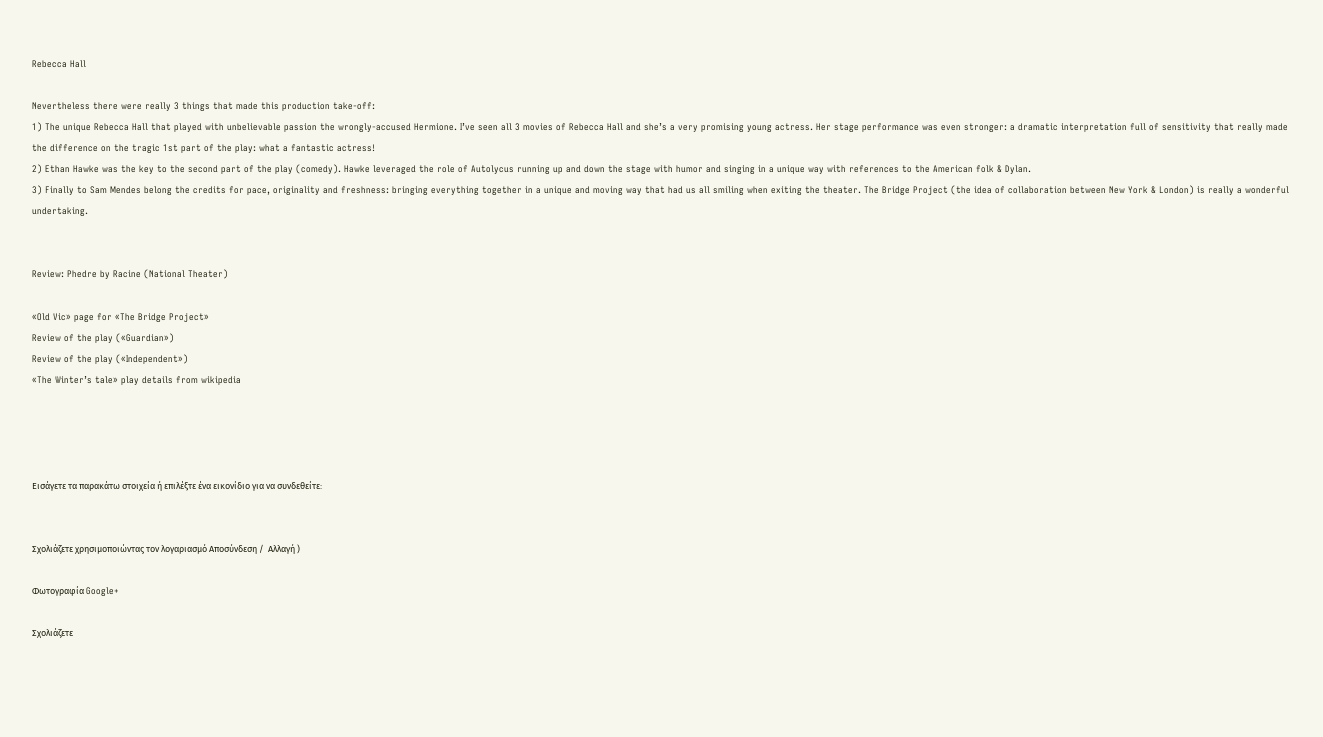Rebecca Hall

Nevertheless there were really 3 things that made this production take-off:
1) The unique Rebecca Hall that played with unbelievable passion the wrongly-accused Hermione. I’ve seen all 3 movies of Rebecca Hall and she’s a very promising young actress. Her stage performance was even stronger: a dramatic interpretation full of sensitivity that really made the difference on the tragic 1st part of the play: what a fantastic actress!
2) Ethan Hawke was the key to the second part of the play (comedy). Hawke leveraged the role of Autolycus running up and down the stage with humor and singing in a unique way with references to the American folk & Dylan.
3) Finally to Sam Mendes belong the credits for pace, originality and freshness: bringing everything together in a unique and moving way that had us all smiling when exiting the theater. The Bridge Project (the idea of collaboration between New York & London) is really a wonderful undertaking.


Review: Phedre by Racine (National Theater)

«Old Vic» page for «The Bridge Project»
Review of the play («Guardian»)
Review of the play («Independent»)
«The Winter’s tale» play details from wikipedia




Εισάγετε τα παρακάτω στοιχεία ή επιλέξτε ένα εικονίδιο για να συνδεθείτε:


Σχολιάζετε χρησιμοποιώντας τον λογαριασμό Αποσύνδεση /  Αλλαγή )

Φωτογραφία Google+

Σχολιάζετε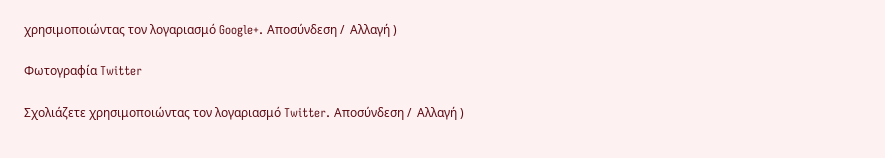χρησιμοποιώντας τον λογαριασμό Google+. Αποσύνδεση /  Αλλαγή )

Φωτογραφία Twitter

Σχολιάζετε χρησιμοποιώντας τον λογαριασμό Twitter. Αποσύνδεση /  Αλλαγή )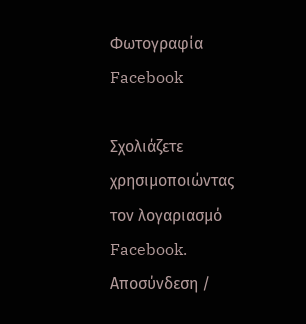Φωτογραφία Facebook

Σχολιάζετε χρησιμοποιώντας τον λογαριασμό Facebook. Αποσύνδεση /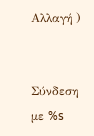Αλλαγή )


Σύνδεση με %s